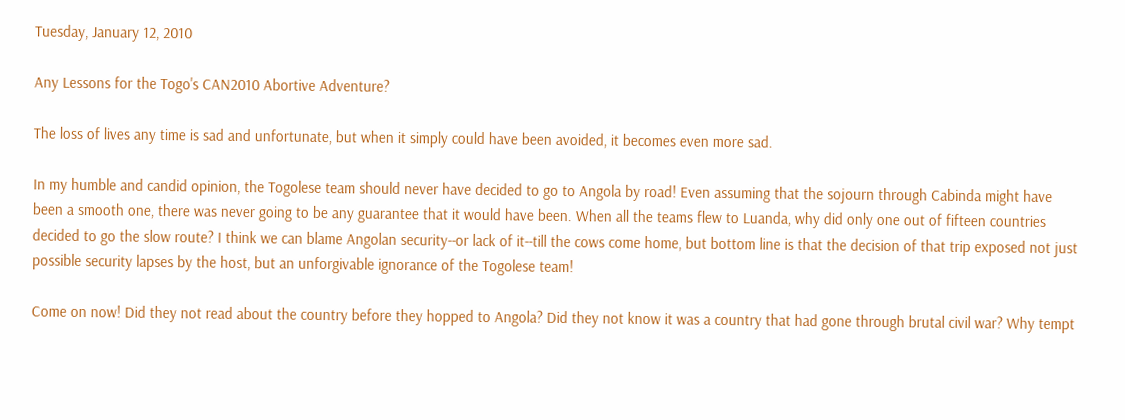Tuesday, January 12, 2010

Any Lessons for the Togo's CAN2010 Abortive Adventure?

The loss of lives any time is sad and unfortunate, but when it simply could have been avoided, it becomes even more sad.

In my humble and candid opinion, the Togolese team should never have decided to go to Angola by road! Even assuming that the sojourn through Cabinda might have been a smooth one, there was never going to be any guarantee that it would have been. When all the teams flew to Luanda, why did only one out of fifteen countries decided to go the slow route? I think we can blame Angolan security--or lack of it--till the cows come home, but bottom line is that the decision of that trip exposed not just possible security lapses by the host, but an unforgivable ignorance of the Togolese team!

Come on now! Did they not read about the country before they hopped to Angola? Did they not know it was a country that had gone through brutal civil war? Why tempt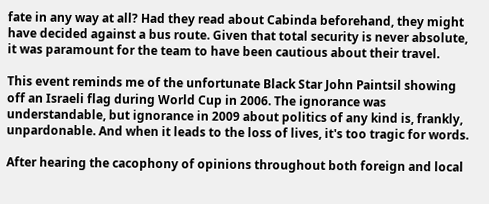fate in any way at all? Had they read about Cabinda beforehand, they might have decided against a bus route. Given that total security is never absolute, it was paramount for the team to have been cautious about their travel.

This event reminds me of the unfortunate Black Star John Paintsil showing off an Israeli flag during World Cup in 2006. The ignorance was understandable, but ignorance in 2009 about politics of any kind is, frankly, unpardonable. And when it leads to the loss of lives, it's too tragic for words.

After hearing the cacophony of opinions throughout both foreign and local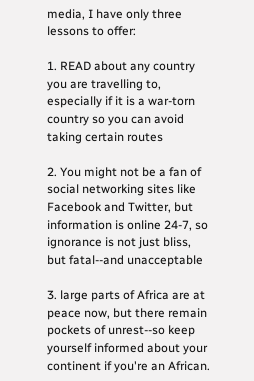media, I have only three lessons to offer:

1. READ about any country you are travelling to, especially if it is a war-torn country so you can avoid taking certain routes

2. You might not be a fan of social networking sites like Facebook and Twitter, but information is online 24-7, so ignorance is not just bliss, but fatal--and unacceptable

3. large parts of Africa are at peace now, but there remain pockets of unrest--so keep yourself informed about your continent if you're an African.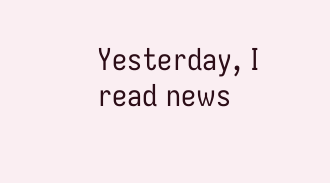Yesterday, I read news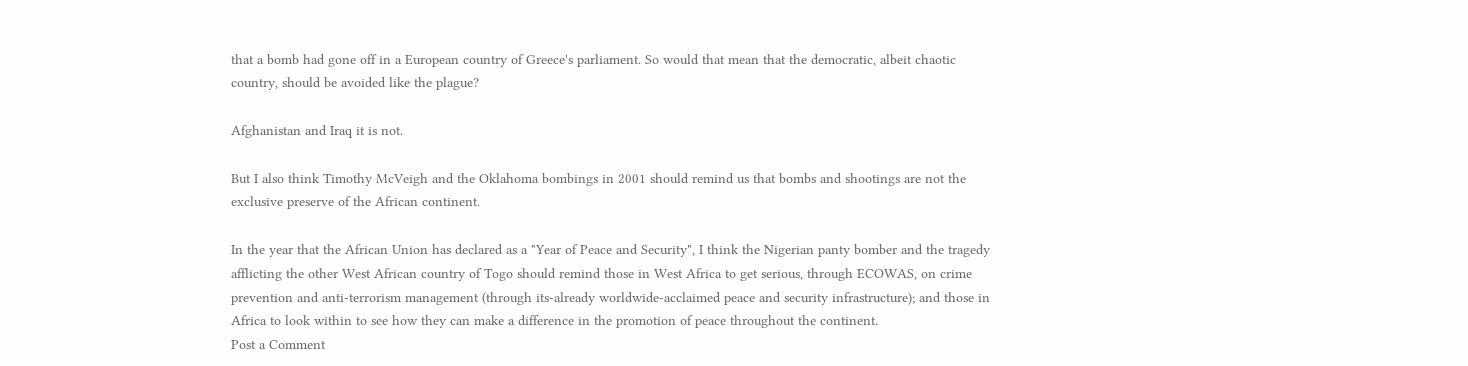that a bomb had gone off in a European country of Greece's parliament. So would that mean that the democratic, albeit chaotic country, should be avoided like the plague?

Afghanistan and Iraq it is not.

But I also think Timothy McVeigh and the Oklahoma bombings in 2001 should remind us that bombs and shootings are not the exclusive preserve of the African continent.

In the year that the African Union has declared as a "Year of Peace and Security", I think the Nigerian panty bomber and the tragedy afflicting the other West African country of Togo should remind those in West Africa to get serious, through ECOWAS, on crime prevention and anti-terrorism management (through its-already worldwide-acclaimed peace and security infrastructure); and those in Africa to look within to see how they can make a difference in the promotion of peace throughout the continent.
Post a Comment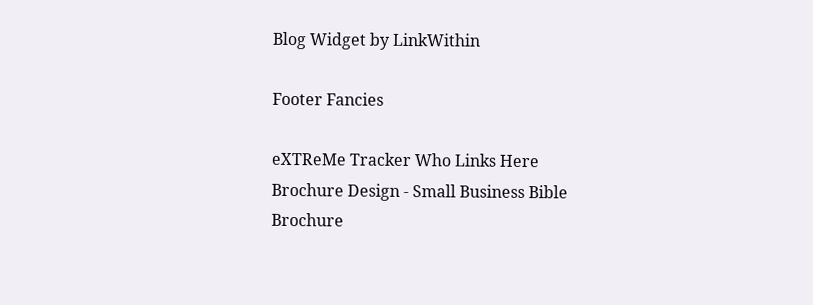Blog Widget by LinkWithin

Footer Fancies

eXTReMe Tracker Who Links Here
Brochure Design - Small Business Bible
Brochure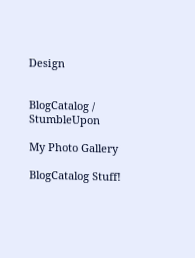Design


BlogCatalog / StumbleUpon

My Photo Gallery

BlogCatalog Stuff!